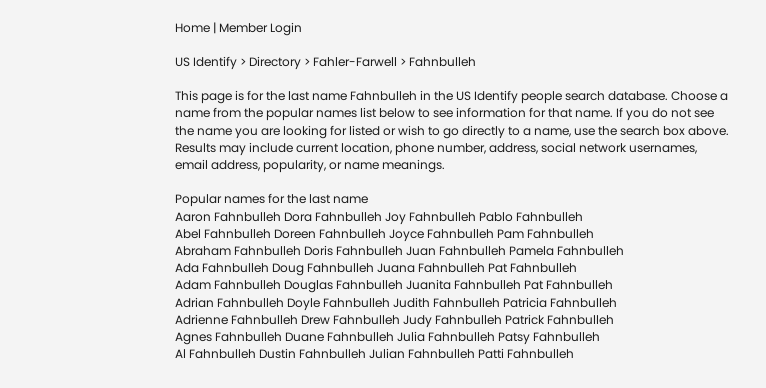Home | Member Login

US Identify > Directory > Fahler-Farwell > Fahnbulleh

This page is for the last name Fahnbulleh in the US Identify people search database. Choose a name from the popular names list below to see information for that name. If you do not see the name you are looking for listed or wish to go directly to a name, use the search box above. Results may include current location, phone number, address, social network usernames, email address, popularity, or name meanings.

Popular names for the last name
Aaron Fahnbulleh Dora Fahnbulleh Joy Fahnbulleh Pablo Fahnbulleh
Abel Fahnbulleh Doreen Fahnbulleh Joyce Fahnbulleh Pam Fahnbulleh
Abraham Fahnbulleh Doris Fahnbulleh Juan Fahnbulleh Pamela Fahnbulleh
Ada Fahnbulleh Doug Fahnbulleh Juana Fahnbulleh Pat Fahnbulleh
Adam Fahnbulleh Douglas Fahnbulleh Juanita Fahnbulleh Pat Fahnbulleh
Adrian Fahnbulleh Doyle Fahnbulleh Judith Fahnbulleh Patricia Fahnbulleh
Adrienne Fahnbulleh Drew Fahnbulleh Judy Fahnbulleh Patrick Fahnbulleh
Agnes Fahnbulleh Duane Fahnbulleh Julia Fahnbulleh Patsy Fahnbulleh
Al Fahnbulleh Dustin Fahnbulleh Julian Fahnbulleh Patti Fahnbulleh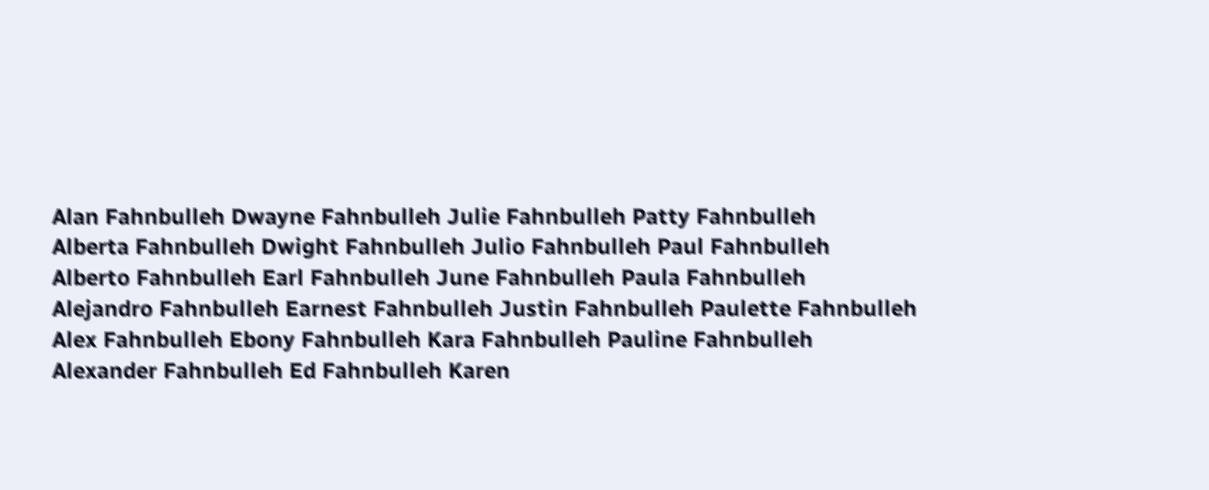Alan Fahnbulleh Dwayne Fahnbulleh Julie Fahnbulleh Patty Fahnbulleh
Alberta Fahnbulleh Dwight Fahnbulleh Julio Fahnbulleh Paul Fahnbulleh
Alberto Fahnbulleh Earl Fahnbulleh June Fahnbulleh Paula Fahnbulleh
Alejandro Fahnbulleh Earnest Fahnbulleh Justin Fahnbulleh Paulette Fahnbulleh
Alex Fahnbulleh Ebony Fahnbulleh Kara Fahnbulleh Pauline Fahnbulleh
Alexander Fahnbulleh Ed Fahnbulleh Karen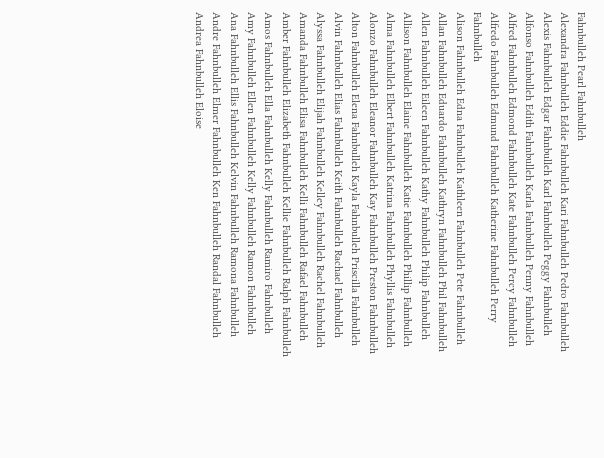Fahnbulleh Pearl Fahnbulleh
Alexandra Fahnbulleh Eddie Fahnbulleh Kari Fahnbulleh Pedro Fahnbulleh
Alexis Fahnbulleh Edgar Fahnbulleh Karl Fahnbulleh Peggy Fahnbulleh
Alfonso Fahnbulleh Edith Fahnbulleh Karla Fahnbulleh Penny Fahnbulleh
Alfred Fahnbulleh Edmond Fahnbulleh Kate Fahnbulleh Percy Fahnbulleh
Alfredo Fahnbulleh Edmund Fahnbulleh Katherine Fahnbulleh Perry Fahnbulleh
Alison Fahnbulleh Edna Fahnbulleh Kathleen Fahnbulleh Pete Fahnbulleh
Allan Fahnbulleh Eduardo Fahnbulleh Kathryn Fahnbulleh Phil Fahnbulleh
Allen Fahnbulleh Eileen Fahnbulleh Kathy Fahnbulleh Philip Fahnbulleh
Allison Fahnbulleh Elaine Fahnbulleh Katie Fahnbulleh Phillip Fahnbulleh
Alma Fahnbulleh Elbert Fahnbulleh Katrina Fahnbulleh Phyllis Fahnbulleh
Alonzo Fahnbulleh Eleanor Fahnbulleh Kay Fahnbulleh Preston Fahnbulleh
Alton Fahnbulleh Elena Fahnbulleh Kayla Fahnbulleh Priscilla Fahnbulleh
Alvin Fahnbulleh Elias Fahnbulleh Keith Fahnbulleh Rachael Fahnbulleh
Alyssa Fahnbulleh Elijah Fahnbulleh Kelley Fahnbulleh Rachel Fahnbulleh
Amanda Fahnbulleh Elisa Fahnbulleh Kelli Fahnbulleh Rafael Fahnbulleh
Amber Fahnbulleh Elizabeth Fahnbulleh Kellie Fahnbulleh Ralph Fahnbulleh
Amos Fahnbulleh Ella Fahnbulleh Kelly Fahnbulleh Ramiro Fahnbulleh
Amy Fahnbulleh Ellen Fahnbulleh Kelly Fahnbulleh Ramon Fahnbulleh
Ana Fahnbulleh Ellis Fahnbulleh Kelvin Fahnbulleh Ramona Fahnbulleh
Andre Fahnbulleh Elmer Fahnbulleh Ken Fahnbulleh Randal Fahnbulleh
Andrea Fahnbulleh Eloise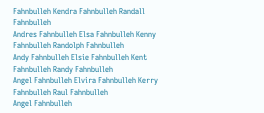Fahnbulleh Kendra Fahnbulleh Randall Fahnbulleh
Andres Fahnbulleh Elsa Fahnbulleh Kenny Fahnbulleh Randolph Fahnbulleh
Andy Fahnbulleh Elsie Fahnbulleh Kent Fahnbulleh Randy Fahnbulleh
Angel Fahnbulleh Elvira Fahnbulleh Kerry Fahnbulleh Raul Fahnbulleh
Angel Fahnbulleh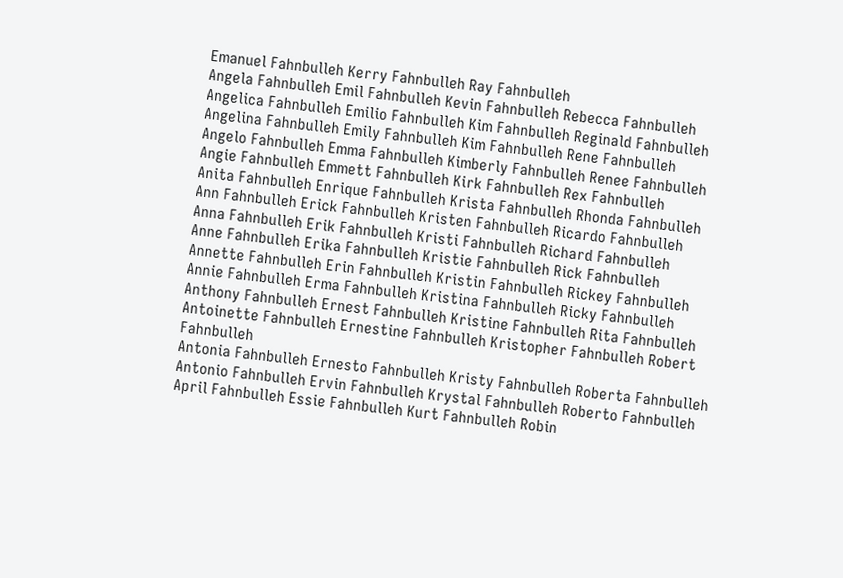Emanuel Fahnbulleh Kerry Fahnbulleh Ray Fahnbulleh
Angela Fahnbulleh Emil Fahnbulleh Kevin Fahnbulleh Rebecca Fahnbulleh
Angelica Fahnbulleh Emilio Fahnbulleh Kim Fahnbulleh Reginald Fahnbulleh
Angelina Fahnbulleh Emily Fahnbulleh Kim Fahnbulleh Rene Fahnbulleh
Angelo Fahnbulleh Emma Fahnbulleh Kimberly Fahnbulleh Renee Fahnbulleh
Angie Fahnbulleh Emmett Fahnbulleh Kirk Fahnbulleh Rex Fahnbulleh
Anita Fahnbulleh Enrique Fahnbulleh Krista Fahnbulleh Rhonda Fahnbulleh
Ann Fahnbulleh Erick Fahnbulleh Kristen Fahnbulleh Ricardo Fahnbulleh
Anna Fahnbulleh Erik Fahnbulleh Kristi Fahnbulleh Richard Fahnbulleh
Anne Fahnbulleh Erika Fahnbulleh Kristie Fahnbulleh Rick Fahnbulleh
Annette Fahnbulleh Erin Fahnbulleh Kristin Fahnbulleh Rickey Fahnbulleh
Annie Fahnbulleh Erma Fahnbulleh Kristina Fahnbulleh Ricky Fahnbulleh
Anthony Fahnbulleh Ernest Fahnbulleh Kristine Fahnbulleh Rita Fahnbulleh
Antoinette Fahnbulleh Ernestine Fahnbulleh Kristopher Fahnbulleh Robert Fahnbulleh
Antonia Fahnbulleh Ernesto Fahnbulleh Kristy Fahnbulleh Roberta Fahnbulleh
Antonio Fahnbulleh Ervin Fahnbulleh Krystal Fahnbulleh Roberto Fahnbulleh
April Fahnbulleh Essie Fahnbulleh Kurt Fahnbulleh Robin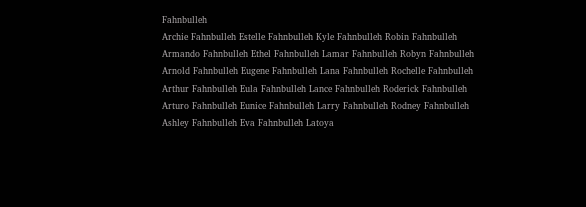Fahnbulleh
Archie Fahnbulleh Estelle Fahnbulleh Kyle Fahnbulleh Robin Fahnbulleh
Armando Fahnbulleh Ethel Fahnbulleh Lamar Fahnbulleh Robyn Fahnbulleh
Arnold Fahnbulleh Eugene Fahnbulleh Lana Fahnbulleh Rochelle Fahnbulleh
Arthur Fahnbulleh Eula Fahnbulleh Lance Fahnbulleh Roderick Fahnbulleh
Arturo Fahnbulleh Eunice Fahnbulleh Larry Fahnbulleh Rodney Fahnbulleh
Ashley Fahnbulleh Eva Fahnbulleh Latoya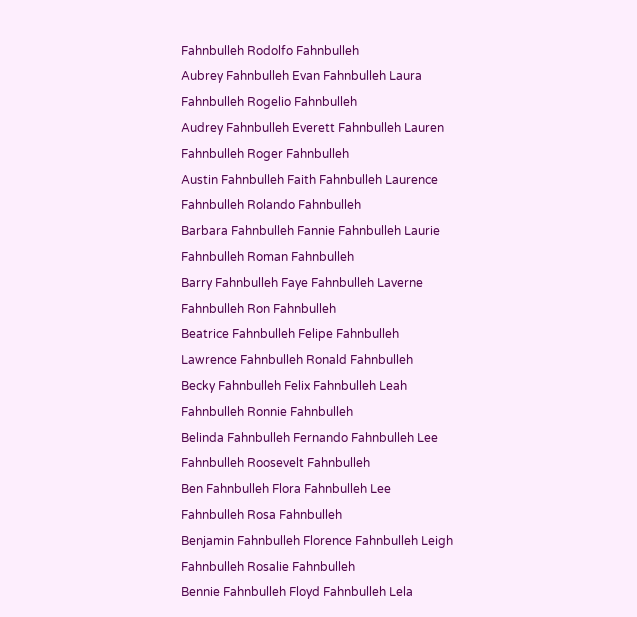Fahnbulleh Rodolfo Fahnbulleh
Aubrey Fahnbulleh Evan Fahnbulleh Laura Fahnbulleh Rogelio Fahnbulleh
Audrey Fahnbulleh Everett Fahnbulleh Lauren Fahnbulleh Roger Fahnbulleh
Austin Fahnbulleh Faith Fahnbulleh Laurence Fahnbulleh Rolando Fahnbulleh
Barbara Fahnbulleh Fannie Fahnbulleh Laurie Fahnbulleh Roman Fahnbulleh
Barry Fahnbulleh Faye Fahnbulleh Laverne Fahnbulleh Ron Fahnbulleh
Beatrice Fahnbulleh Felipe Fahnbulleh Lawrence Fahnbulleh Ronald Fahnbulleh
Becky Fahnbulleh Felix Fahnbulleh Leah Fahnbulleh Ronnie Fahnbulleh
Belinda Fahnbulleh Fernando Fahnbulleh Lee Fahnbulleh Roosevelt Fahnbulleh
Ben Fahnbulleh Flora Fahnbulleh Lee Fahnbulleh Rosa Fahnbulleh
Benjamin Fahnbulleh Florence Fahnbulleh Leigh Fahnbulleh Rosalie Fahnbulleh
Bennie Fahnbulleh Floyd Fahnbulleh Lela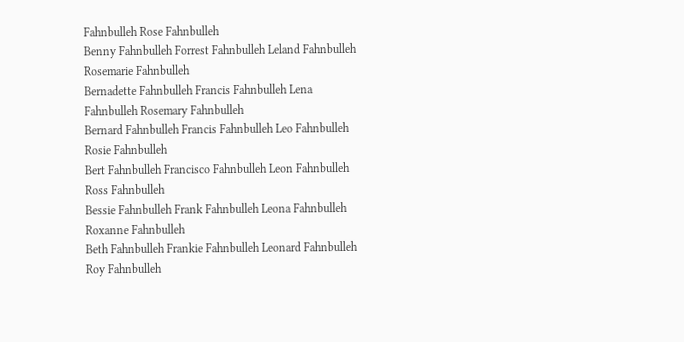Fahnbulleh Rose Fahnbulleh
Benny Fahnbulleh Forrest Fahnbulleh Leland Fahnbulleh Rosemarie Fahnbulleh
Bernadette Fahnbulleh Francis Fahnbulleh Lena Fahnbulleh Rosemary Fahnbulleh
Bernard Fahnbulleh Francis Fahnbulleh Leo Fahnbulleh Rosie Fahnbulleh
Bert Fahnbulleh Francisco Fahnbulleh Leon Fahnbulleh Ross Fahnbulleh
Bessie Fahnbulleh Frank Fahnbulleh Leona Fahnbulleh Roxanne Fahnbulleh
Beth Fahnbulleh Frankie Fahnbulleh Leonard Fahnbulleh Roy Fahnbulleh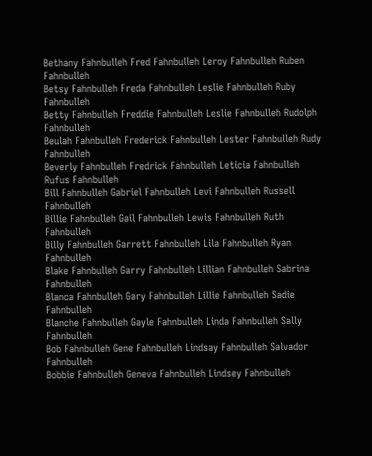Bethany Fahnbulleh Fred Fahnbulleh Leroy Fahnbulleh Ruben Fahnbulleh
Betsy Fahnbulleh Freda Fahnbulleh Leslie Fahnbulleh Ruby Fahnbulleh
Betty Fahnbulleh Freddie Fahnbulleh Leslie Fahnbulleh Rudolph Fahnbulleh
Beulah Fahnbulleh Frederick Fahnbulleh Lester Fahnbulleh Rudy Fahnbulleh
Beverly Fahnbulleh Fredrick Fahnbulleh Leticia Fahnbulleh Rufus Fahnbulleh
Bill Fahnbulleh Gabriel Fahnbulleh Levi Fahnbulleh Russell Fahnbulleh
Billie Fahnbulleh Gail Fahnbulleh Lewis Fahnbulleh Ruth Fahnbulleh
Billy Fahnbulleh Garrett Fahnbulleh Lila Fahnbulleh Ryan Fahnbulleh
Blake Fahnbulleh Garry Fahnbulleh Lillian Fahnbulleh Sabrina Fahnbulleh
Blanca Fahnbulleh Gary Fahnbulleh Lillie Fahnbulleh Sadie Fahnbulleh
Blanche Fahnbulleh Gayle Fahnbulleh Linda Fahnbulleh Sally Fahnbulleh
Bob Fahnbulleh Gene Fahnbulleh Lindsay Fahnbulleh Salvador Fahnbulleh
Bobbie Fahnbulleh Geneva Fahnbulleh Lindsey Fahnbulleh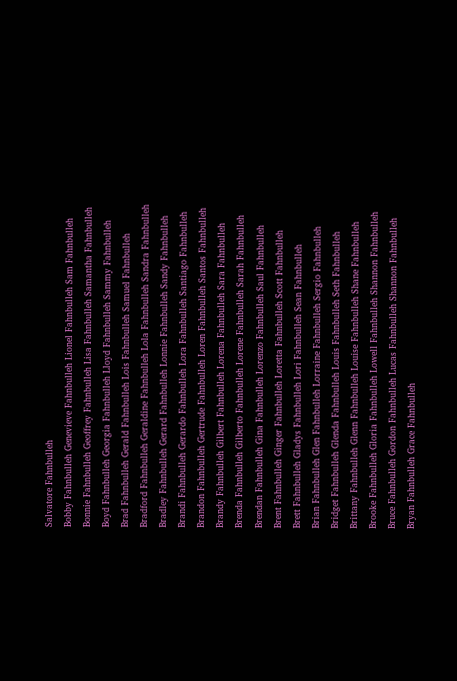Salvatore Fahnbulleh
Bobby Fahnbulleh Genevieve Fahnbulleh Lionel Fahnbulleh Sam Fahnbulleh
Bonnie Fahnbulleh Geoffrey Fahnbulleh Lisa Fahnbulleh Samantha Fahnbulleh
Boyd Fahnbulleh Georgia Fahnbulleh Lloyd Fahnbulleh Sammy Fahnbulleh
Brad Fahnbulleh Gerald Fahnbulleh Lois Fahnbulleh Samuel Fahnbulleh
Bradford Fahnbulleh Geraldine Fahnbulleh Lola Fahnbulleh Sandra Fahnbulleh
Bradley Fahnbulleh Gerard Fahnbulleh Lonnie Fahnbulleh Sandy Fahnbulleh
Brandi Fahnbulleh Gerardo Fahnbulleh Lora Fahnbulleh Santiago Fahnbulleh
Brandon Fahnbulleh Gertrude Fahnbulleh Loren Fahnbulleh Santos Fahnbulleh
Brandy Fahnbulleh Gilbert Fahnbulleh Lorena Fahnbulleh Sara Fahnbulleh
Brenda Fahnbulleh Gilberto Fahnbulleh Lorene Fahnbulleh Sarah Fahnbulleh
Brendan Fahnbulleh Gina Fahnbulleh Lorenzo Fahnbulleh Saul Fahnbulleh
Brent Fahnbulleh Ginger Fahnbulleh Loretta Fahnbulleh Scott Fahnbulleh
Brett Fahnbulleh Gladys Fahnbulleh Lori Fahnbulleh Sean Fahnbulleh
Brian Fahnbulleh Glen Fahnbulleh Lorraine Fahnbulleh Sergio Fahnbulleh
Bridget Fahnbulleh Glenda Fahnbulleh Louis Fahnbulleh Seth Fahnbulleh
Brittany Fahnbulleh Glenn Fahnbulleh Louise Fahnbulleh Shane Fahnbulleh
Brooke Fahnbulleh Gloria Fahnbulleh Lowell Fahnbulleh Shannon Fahnbulleh
Bruce Fahnbulleh Gordon Fahnbulleh Lucas Fahnbulleh Shannon Fahnbulleh
Bryan Fahnbulleh Grace Fahnbulleh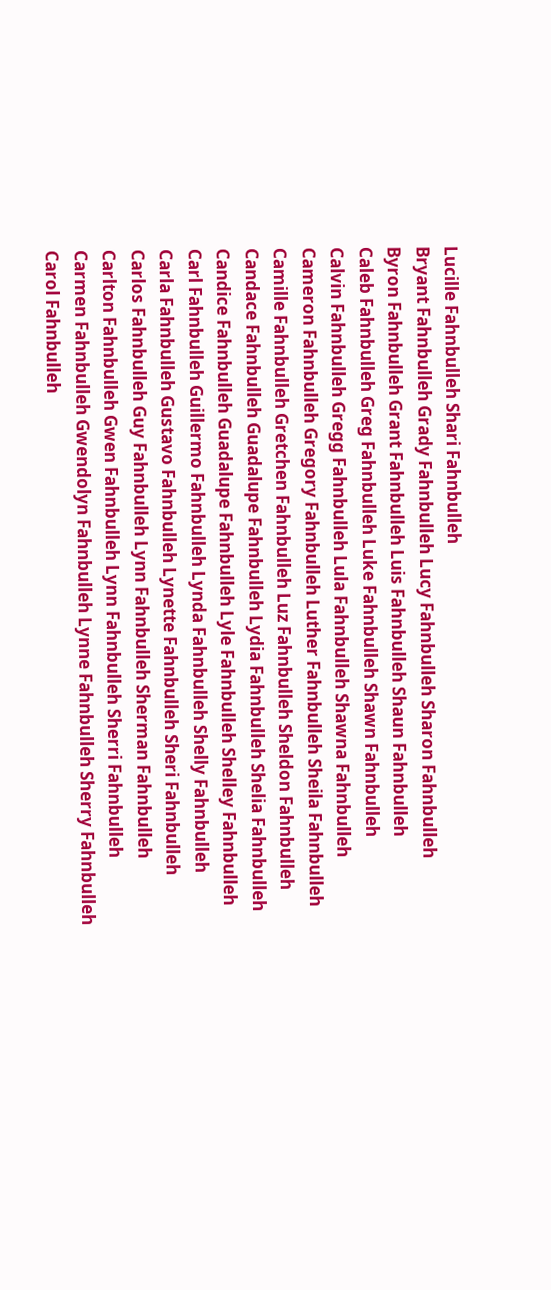Lucille Fahnbulleh Shari Fahnbulleh
Bryant Fahnbulleh Grady Fahnbulleh Lucy Fahnbulleh Sharon Fahnbulleh
Byron Fahnbulleh Grant Fahnbulleh Luis Fahnbulleh Shaun Fahnbulleh
Caleb Fahnbulleh Greg Fahnbulleh Luke Fahnbulleh Shawn Fahnbulleh
Calvin Fahnbulleh Gregg Fahnbulleh Lula Fahnbulleh Shawna Fahnbulleh
Cameron Fahnbulleh Gregory Fahnbulleh Luther Fahnbulleh Sheila Fahnbulleh
Camille Fahnbulleh Gretchen Fahnbulleh Luz Fahnbulleh Sheldon Fahnbulleh
Candace Fahnbulleh Guadalupe Fahnbulleh Lydia Fahnbulleh Shelia Fahnbulleh
Candice Fahnbulleh Guadalupe Fahnbulleh Lyle Fahnbulleh Shelley Fahnbulleh
Carl Fahnbulleh Guillermo Fahnbulleh Lynda Fahnbulleh Shelly Fahnbulleh
Carla Fahnbulleh Gustavo Fahnbulleh Lynette Fahnbulleh Sheri Fahnbulleh
Carlos Fahnbulleh Guy Fahnbulleh Lynn Fahnbulleh Sherman Fahnbulleh
Carlton Fahnbulleh Gwen Fahnbulleh Lynn Fahnbulleh Sherri Fahnbulleh
Carmen Fahnbulleh Gwendolyn Fahnbulleh Lynne Fahnbulleh Sherry Fahnbulleh
Carol Fahnbulleh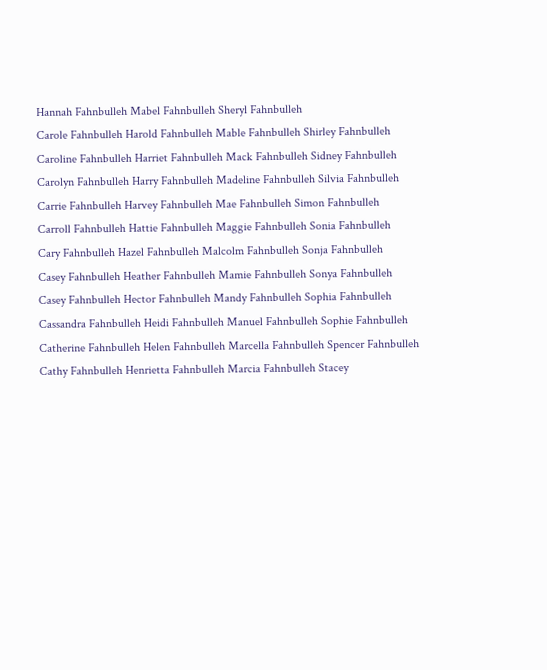Hannah Fahnbulleh Mabel Fahnbulleh Sheryl Fahnbulleh
Carole Fahnbulleh Harold Fahnbulleh Mable Fahnbulleh Shirley Fahnbulleh
Caroline Fahnbulleh Harriet Fahnbulleh Mack Fahnbulleh Sidney Fahnbulleh
Carolyn Fahnbulleh Harry Fahnbulleh Madeline Fahnbulleh Silvia Fahnbulleh
Carrie Fahnbulleh Harvey Fahnbulleh Mae Fahnbulleh Simon Fahnbulleh
Carroll Fahnbulleh Hattie Fahnbulleh Maggie Fahnbulleh Sonia Fahnbulleh
Cary Fahnbulleh Hazel Fahnbulleh Malcolm Fahnbulleh Sonja Fahnbulleh
Casey Fahnbulleh Heather Fahnbulleh Mamie Fahnbulleh Sonya Fahnbulleh
Casey Fahnbulleh Hector Fahnbulleh Mandy Fahnbulleh Sophia Fahnbulleh
Cassandra Fahnbulleh Heidi Fahnbulleh Manuel Fahnbulleh Sophie Fahnbulleh
Catherine Fahnbulleh Helen Fahnbulleh Marcella Fahnbulleh Spencer Fahnbulleh
Cathy Fahnbulleh Henrietta Fahnbulleh Marcia Fahnbulleh Stacey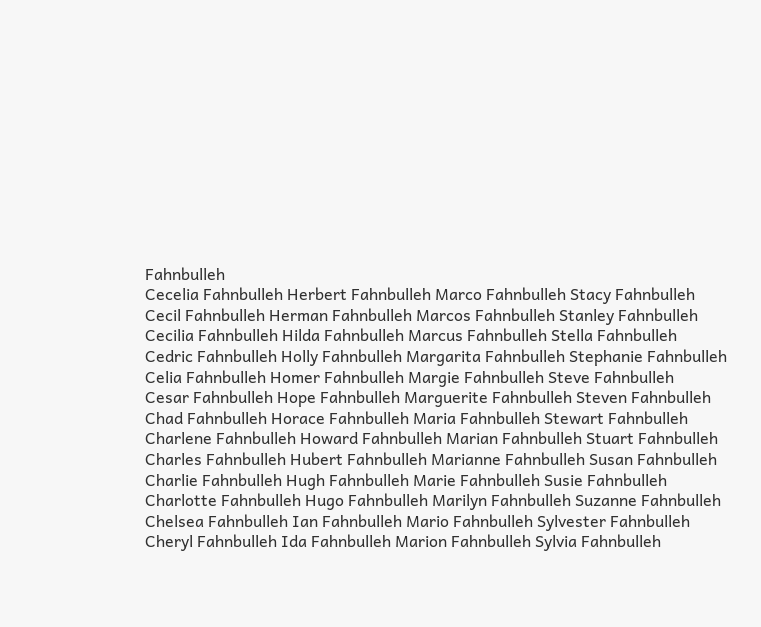Fahnbulleh
Cecelia Fahnbulleh Herbert Fahnbulleh Marco Fahnbulleh Stacy Fahnbulleh
Cecil Fahnbulleh Herman Fahnbulleh Marcos Fahnbulleh Stanley Fahnbulleh
Cecilia Fahnbulleh Hilda Fahnbulleh Marcus Fahnbulleh Stella Fahnbulleh
Cedric Fahnbulleh Holly Fahnbulleh Margarita Fahnbulleh Stephanie Fahnbulleh
Celia Fahnbulleh Homer Fahnbulleh Margie Fahnbulleh Steve Fahnbulleh
Cesar Fahnbulleh Hope Fahnbulleh Marguerite Fahnbulleh Steven Fahnbulleh
Chad Fahnbulleh Horace Fahnbulleh Maria Fahnbulleh Stewart Fahnbulleh
Charlene Fahnbulleh Howard Fahnbulleh Marian Fahnbulleh Stuart Fahnbulleh
Charles Fahnbulleh Hubert Fahnbulleh Marianne Fahnbulleh Susan Fahnbulleh
Charlie Fahnbulleh Hugh Fahnbulleh Marie Fahnbulleh Susie Fahnbulleh
Charlotte Fahnbulleh Hugo Fahnbulleh Marilyn Fahnbulleh Suzanne Fahnbulleh
Chelsea Fahnbulleh Ian Fahnbulleh Mario Fahnbulleh Sylvester Fahnbulleh
Cheryl Fahnbulleh Ida Fahnbulleh Marion Fahnbulleh Sylvia Fahnbulleh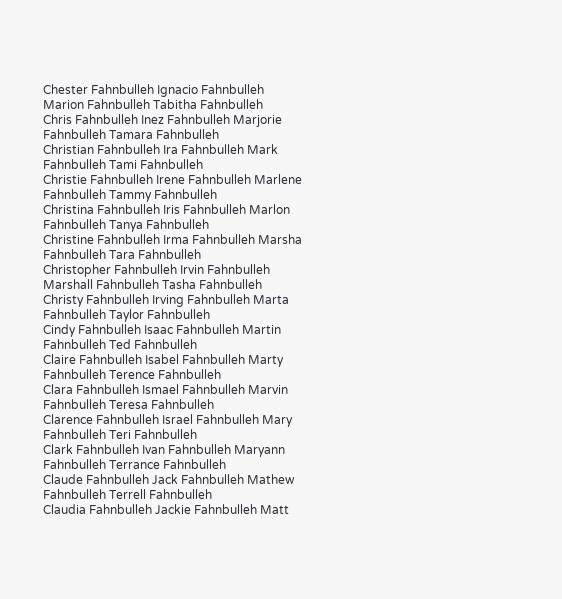Chester Fahnbulleh Ignacio Fahnbulleh Marion Fahnbulleh Tabitha Fahnbulleh
Chris Fahnbulleh Inez Fahnbulleh Marjorie Fahnbulleh Tamara Fahnbulleh
Christian Fahnbulleh Ira Fahnbulleh Mark Fahnbulleh Tami Fahnbulleh
Christie Fahnbulleh Irene Fahnbulleh Marlene Fahnbulleh Tammy Fahnbulleh
Christina Fahnbulleh Iris Fahnbulleh Marlon Fahnbulleh Tanya Fahnbulleh
Christine Fahnbulleh Irma Fahnbulleh Marsha Fahnbulleh Tara Fahnbulleh
Christopher Fahnbulleh Irvin Fahnbulleh Marshall Fahnbulleh Tasha Fahnbulleh
Christy Fahnbulleh Irving Fahnbulleh Marta Fahnbulleh Taylor Fahnbulleh
Cindy Fahnbulleh Isaac Fahnbulleh Martin Fahnbulleh Ted Fahnbulleh
Claire Fahnbulleh Isabel Fahnbulleh Marty Fahnbulleh Terence Fahnbulleh
Clara Fahnbulleh Ismael Fahnbulleh Marvin Fahnbulleh Teresa Fahnbulleh
Clarence Fahnbulleh Israel Fahnbulleh Mary Fahnbulleh Teri Fahnbulleh
Clark Fahnbulleh Ivan Fahnbulleh Maryann Fahnbulleh Terrance Fahnbulleh
Claude Fahnbulleh Jack Fahnbulleh Mathew Fahnbulleh Terrell Fahnbulleh
Claudia Fahnbulleh Jackie Fahnbulleh Matt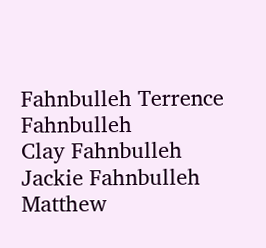Fahnbulleh Terrence Fahnbulleh
Clay Fahnbulleh Jackie Fahnbulleh Matthew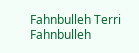Fahnbulleh Terri Fahnbulleh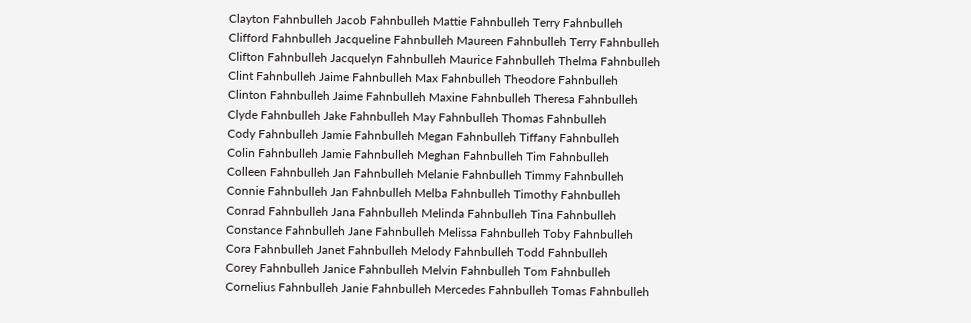Clayton Fahnbulleh Jacob Fahnbulleh Mattie Fahnbulleh Terry Fahnbulleh
Clifford Fahnbulleh Jacqueline Fahnbulleh Maureen Fahnbulleh Terry Fahnbulleh
Clifton Fahnbulleh Jacquelyn Fahnbulleh Maurice Fahnbulleh Thelma Fahnbulleh
Clint Fahnbulleh Jaime Fahnbulleh Max Fahnbulleh Theodore Fahnbulleh
Clinton Fahnbulleh Jaime Fahnbulleh Maxine Fahnbulleh Theresa Fahnbulleh
Clyde Fahnbulleh Jake Fahnbulleh May Fahnbulleh Thomas Fahnbulleh
Cody Fahnbulleh Jamie Fahnbulleh Megan Fahnbulleh Tiffany Fahnbulleh
Colin Fahnbulleh Jamie Fahnbulleh Meghan Fahnbulleh Tim Fahnbulleh
Colleen Fahnbulleh Jan Fahnbulleh Melanie Fahnbulleh Timmy Fahnbulleh
Connie Fahnbulleh Jan Fahnbulleh Melba Fahnbulleh Timothy Fahnbulleh
Conrad Fahnbulleh Jana Fahnbulleh Melinda Fahnbulleh Tina Fahnbulleh
Constance Fahnbulleh Jane Fahnbulleh Melissa Fahnbulleh Toby Fahnbulleh
Cora Fahnbulleh Janet Fahnbulleh Melody Fahnbulleh Todd Fahnbulleh
Corey Fahnbulleh Janice Fahnbulleh Melvin Fahnbulleh Tom Fahnbulleh
Cornelius Fahnbulleh Janie Fahnbulleh Mercedes Fahnbulleh Tomas Fahnbulleh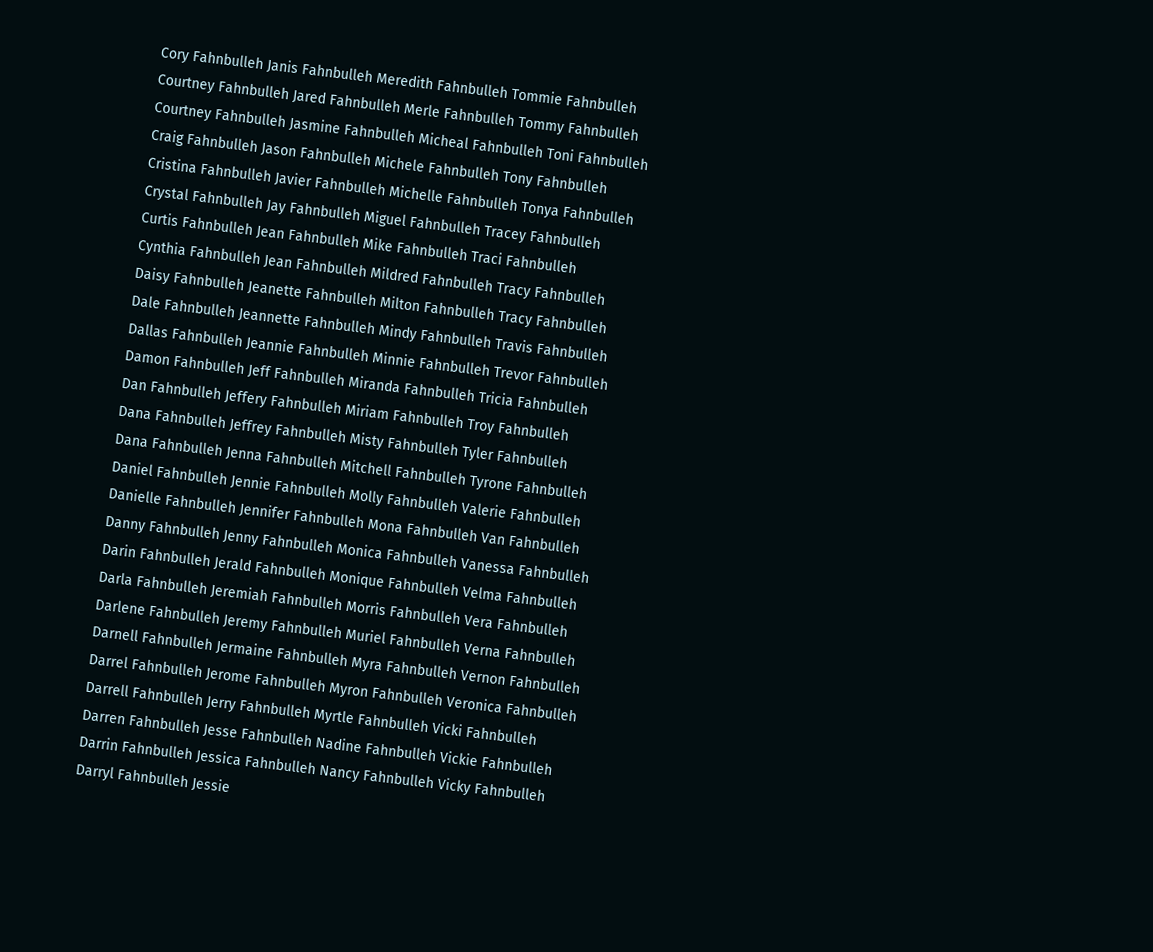Cory Fahnbulleh Janis Fahnbulleh Meredith Fahnbulleh Tommie Fahnbulleh
Courtney Fahnbulleh Jared Fahnbulleh Merle Fahnbulleh Tommy Fahnbulleh
Courtney Fahnbulleh Jasmine Fahnbulleh Micheal Fahnbulleh Toni Fahnbulleh
Craig Fahnbulleh Jason Fahnbulleh Michele Fahnbulleh Tony Fahnbulleh
Cristina Fahnbulleh Javier Fahnbulleh Michelle Fahnbulleh Tonya Fahnbulleh
Crystal Fahnbulleh Jay Fahnbulleh Miguel Fahnbulleh Tracey Fahnbulleh
Curtis Fahnbulleh Jean Fahnbulleh Mike Fahnbulleh Traci Fahnbulleh
Cynthia Fahnbulleh Jean Fahnbulleh Mildred Fahnbulleh Tracy Fahnbulleh
Daisy Fahnbulleh Jeanette Fahnbulleh Milton Fahnbulleh Tracy Fahnbulleh
Dale Fahnbulleh Jeannette Fahnbulleh Mindy Fahnbulleh Travis Fahnbulleh
Dallas Fahnbulleh Jeannie Fahnbulleh Minnie Fahnbulleh Trevor Fahnbulleh
Damon Fahnbulleh Jeff Fahnbulleh Miranda Fahnbulleh Tricia Fahnbulleh
Dan Fahnbulleh Jeffery Fahnbulleh Miriam Fahnbulleh Troy Fahnbulleh
Dana Fahnbulleh Jeffrey Fahnbulleh Misty Fahnbulleh Tyler Fahnbulleh
Dana Fahnbulleh Jenna Fahnbulleh Mitchell Fahnbulleh Tyrone Fahnbulleh
Daniel Fahnbulleh Jennie Fahnbulleh Molly Fahnbulleh Valerie Fahnbulleh
Danielle Fahnbulleh Jennifer Fahnbulleh Mona Fahnbulleh Van Fahnbulleh
Danny Fahnbulleh Jenny Fahnbulleh Monica Fahnbulleh Vanessa Fahnbulleh
Darin Fahnbulleh Jerald Fahnbulleh Monique Fahnbulleh Velma Fahnbulleh
Darla Fahnbulleh Jeremiah Fahnbulleh Morris Fahnbulleh Vera Fahnbulleh
Darlene Fahnbulleh Jeremy Fahnbulleh Muriel Fahnbulleh Verna Fahnbulleh
Darnell Fahnbulleh Jermaine Fahnbulleh Myra Fahnbulleh Vernon Fahnbulleh
Darrel Fahnbulleh Jerome Fahnbulleh Myron Fahnbulleh Veronica Fahnbulleh
Darrell Fahnbulleh Jerry Fahnbulleh Myrtle Fahnbulleh Vicki Fahnbulleh
Darren Fahnbulleh Jesse Fahnbulleh Nadine Fahnbulleh Vickie Fahnbulleh
Darrin Fahnbulleh Jessica Fahnbulleh Nancy Fahnbulleh Vicky Fahnbulleh
Darryl Fahnbulleh Jessie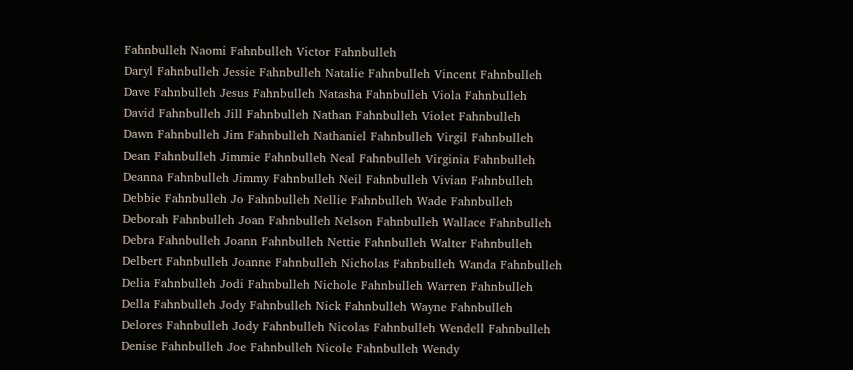Fahnbulleh Naomi Fahnbulleh Victor Fahnbulleh
Daryl Fahnbulleh Jessie Fahnbulleh Natalie Fahnbulleh Vincent Fahnbulleh
Dave Fahnbulleh Jesus Fahnbulleh Natasha Fahnbulleh Viola Fahnbulleh
David Fahnbulleh Jill Fahnbulleh Nathan Fahnbulleh Violet Fahnbulleh
Dawn Fahnbulleh Jim Fahnbulleh Nathaniel Fahnbulleh Virgil Fahnbulleh
Dean Fahnbulleh Jimmie Fahnbulleh Neal Fahnbulleh Virginia Fahnbulleh
Deanna Fahnbulleh Jimmy Fahnbulleh Neil Fahnbulleh Vivian Fahnbulleh
Debbie Fahnbulleh Jo Fahnbulleh Nellie Fahnbulleh Wade Fahnbulleh
Deborah Fahnbulleh Joan Fahnbulleh Nelson Fahnbulleh Wallace Fahnbulleh
Debra Fahnbulleh Joann Fahnbulleh Nettie Fahnbulleh Walter Fahnbulleh
Delbert Fahnbulleh Joanne Fahnbulleh Nicholas Fahnbulleh Wanda Fahnbulleh
Delia Fahnbulleh Jodi Fahnbulleh Nichole Fahnbulleh Warren Fahnbulleh
Della Fahnbulleh Jody Fahnbulleh Nick Fahnbulleh Wayne Fahnbulleh
Delores Fahnbulleh Jody Fahnbulleh Nicolas Fahnbulleh Wendell Fahnbulleh
Denise Fahnbulleh Joe Fahnbulleh Nicole Fahnbulleh Wendy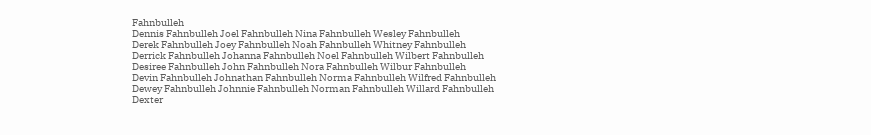Fahnbulleh
Dennis Fahnbulleh Joel Fahnbulleh Nina Fahnbulleh Wesley Fahnbulleh
Derek Fahnbulleh Joey Fahnbulleh Noah Fahnbulleh Whitney Fahnbulleh
Derrick Fahnbulleh Johanna Fahnbulleh Noel Fahnbulleh Wilbert Fahnbulleh
Desiree Fahnbulleh John Fahnbulleh Nora Fahnbulleh Wilbur Fahnbulleh
Devin Fahnbulleh Johnathan Fahnbulleh Norma Fahnbulleh Wilfred Fahnbulleh
Dewey Fahnbulleh Johnnie Fahnbulleh Norman Fahnbulleh Willard Fahnbulleh
Dexter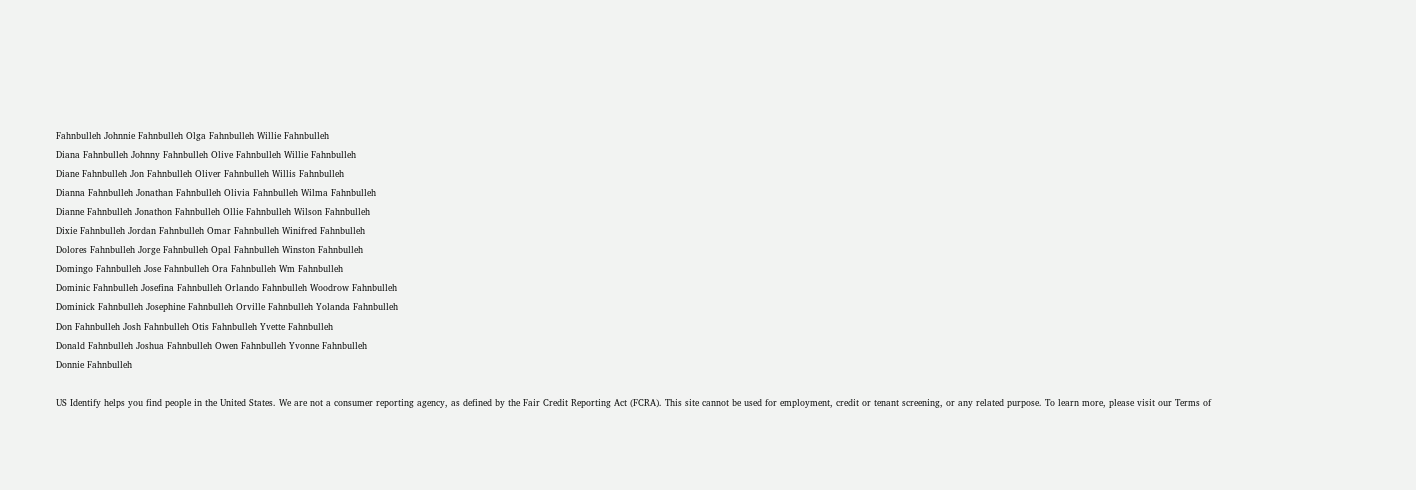Fahnbulleh Johnnie Fahnbulleh Olga Fahnbulleh Willie Fahnbulleh
Diana Fahnbulleh Johnny Fahnbulleh Olive Fahnbulleh Willie Fahnbulleh
Diane Fahnbulleh Jon Fahnbulleh Oliver Fahnbulleh Willis Fahnbulleh
Dianna Fahnbulleh Jonathan Fahnbulleh Olivia Fahnbulleh Wilma Fahnbulleh
Dianne Fahnbulleh Jonathon Fahnbulleh Ollie Fahnbulleh Wilson Fahnbulleh
Dixie Fahnbulleh Jordan Fahnbulleh Omar Fahnbulleh Winifred Fahnbulleh
Dolores Fahnbulleh Jorge Fahnbulleh Opal Fahnbulleh Winston Fahnbulleh
Domingo Fahnbulleh Jose Fahnbulleh Ora Fahnbulleh Wm Fahnbulleh
Dominic Fahnbulleh Josefina Fahnbulleh Orlando Fahnbulleh Woodrow Fahnbulleh
Dominick Fahnbulleh Josephine Fahnbulleh Orville Fahnbulleh Yolanda Fahnbulleh
Don Fahnbulleh Josh Fahnbulleh Otis Fahnbulleh Yvette Fahnbulleh
Donald Fahnbulleh Joshua Fahnbulleh Owen Fahnbulleh Yvonne Fahnbulleh
Donnie Fahnbulleh

US Identify helps you find people in the United States. We are not a consumer reporting agency, as defined by the Fair Credit Reporting Act (FCRA). This site cannot be used for employment, credit or tenant screening, or any related purpose. To learn more, please visit our Terms of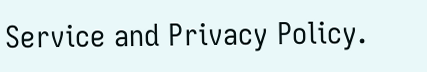Service and Privacy Policy.